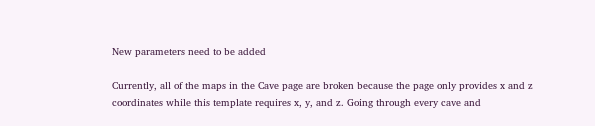New parameters need to be added

Currently, all of the maps in the Cave page are broken because the page only provides x and z coordinates while this template requires x, y, and z. Going through every cave and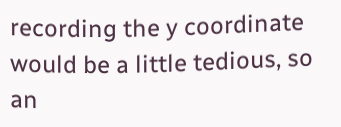recording the y coordinate would be a little tedious, so an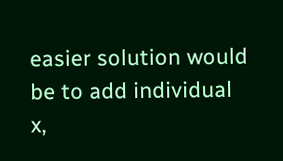easier solution would be to add individual x,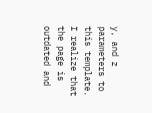y, and z parameters to this template. I realize that the page is outdated and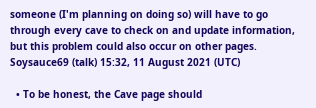someone (I'm planning on doing so) will have to go through every cave to check on and update information, but this problem could also occur on other pages. Soysauce69 (talk) 15:32, 11 August 2021 (UTC)

  • To be honest, the Cave page should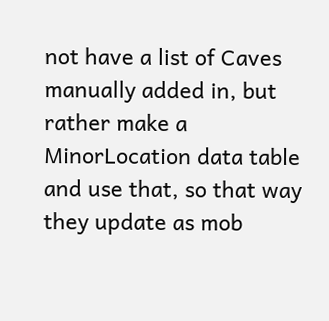not have a list of Caves manually added in, but rather make a MinorLocation data table and use that, so that way they update as mob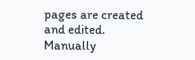pages are created and edited. Manually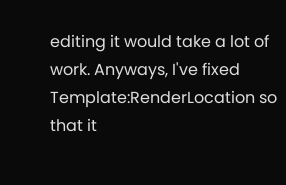editing it would take a lot of work. Anyways, I've fixed Template:RenderLocation so that it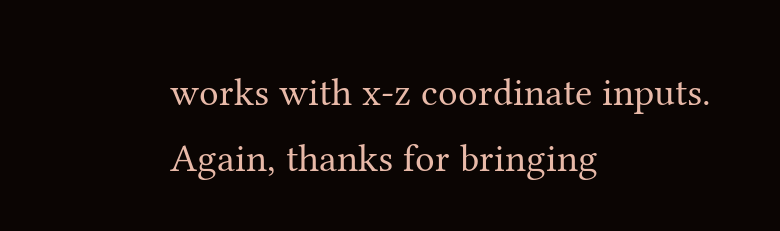works with x-z coordinate inputs. Again, thanks for bringing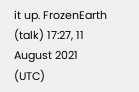it up. FrozenEarth (talk) 17:27, 11 August 2021 (UTC)